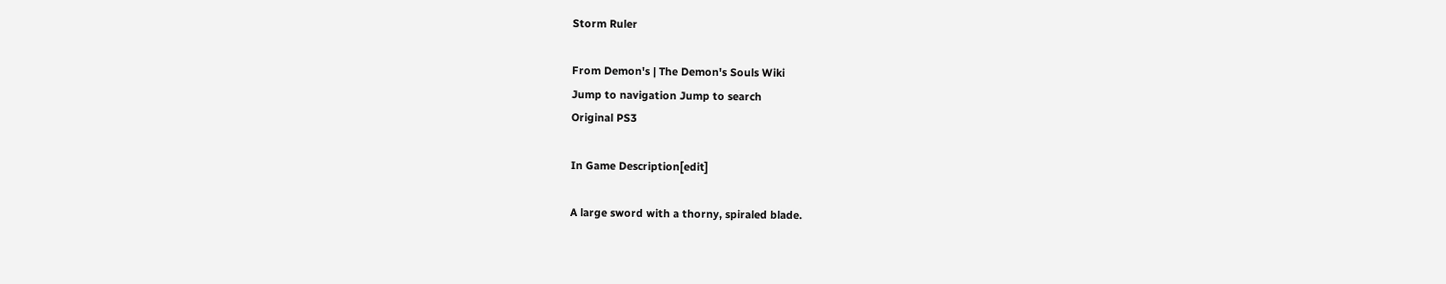Storm Ruler

From Demon's | The Demon's Souls Wiki
Jump to navigation Jump to search
Original PS3

In Game Description[edit]

A large sword with a thorny, spiraled blade.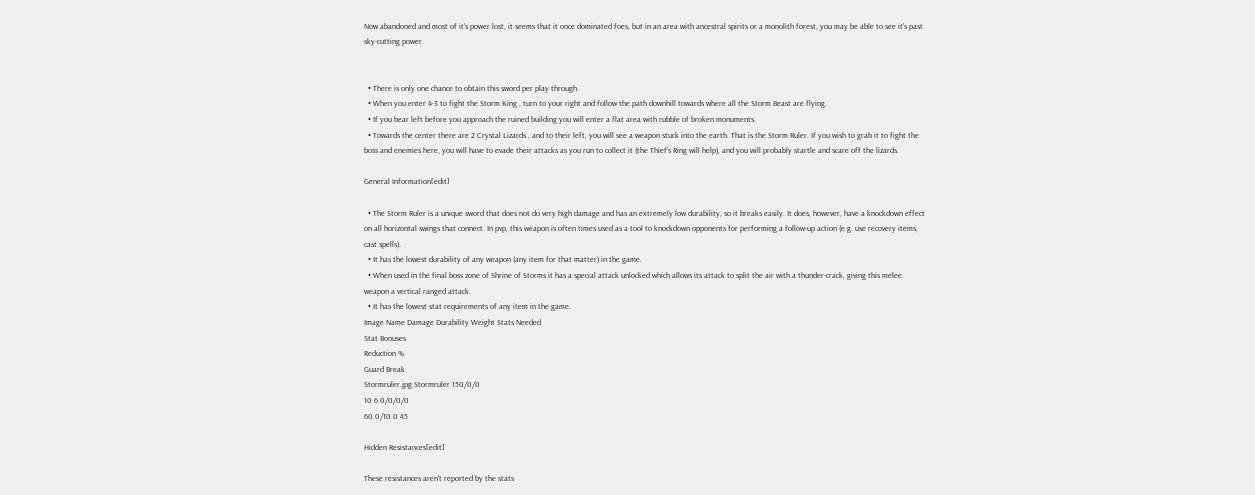Now abandoned and most of it's power lost, it seems that it once dominated foes, but in an area with ancestral spirits or a monolith forest, you may be able to see it's past sky-cutting power.


  • There is only one chance to obtain this sword per play through.
  • When you enter 4-3 to fight the Storm King , turn to your right and follow the path downhill towards where all the Storm Beast are flying.
  • If you bear left before you approach the ruined building you will enter a flat area with rubble of broken monuments.
  • Towards the center there are 2 Crystal Lizards , and to their left, you will see a weapon stuck into the earth. That is the Storm Ruler. If you wish to grab it to fight the boss and enemies here, you will have to evade their attacks as you run to collect it (the Thief's Ring will help), and you will probably startle and scare off the lizards.

General Information[edit]

  • The Storm Ruler is a unique sword that does not do very high damage and has an extremely low durability, so it breaks easily. It does, however, have a knockdown effect on all horizontal swings that connect. In pvp, this weapon is often times used as a tool to knockdown opponents for performing a follow-up action (e.g. use recovery items, cast spells).
  • It has the lowest durability of any weapon (any item for that matter) in the game.
  • When used in the final boss zone of Shrine of Storms it has a special attack unlocked which allows its attack to split the air with a thunder-crack, giving this melee weapon a vertical ranged attack.
  • It has the lowest stat requirements of any item in the game.
Image Name Damage Durability Weight Stats Needed
Stat Bonuses
Reduction %
Guard Break
Stormruler.jpg Stormruler 150/0/0
10 6 0/0/0/0
60.0/10.0 45

Hidden Resistances[edit]

These resistances aren't reported by the stats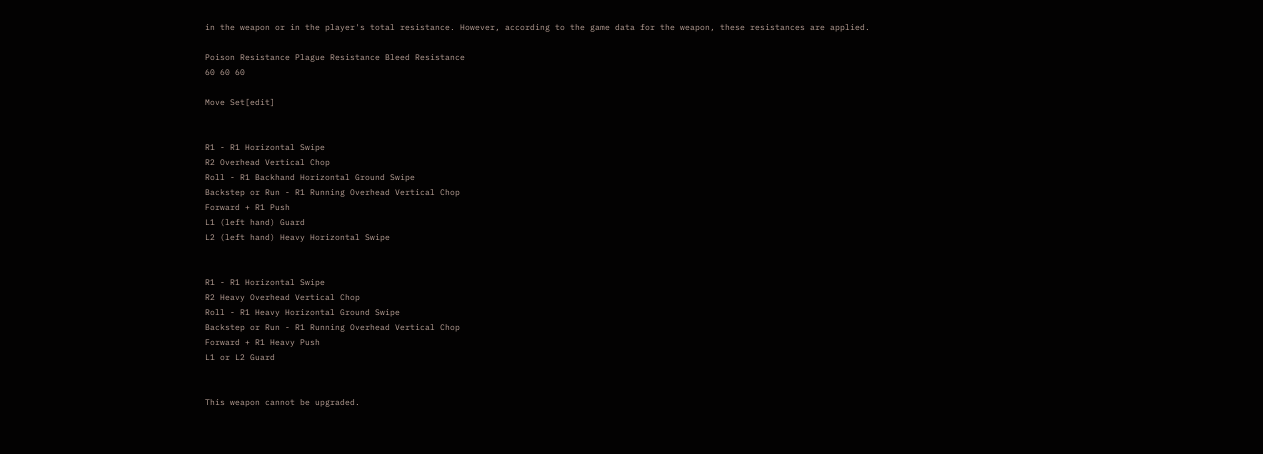in the weapon or in the player's total resistance. However, according to the game data for the weapon, these resistances are applied.

Poison Resistance Plague Resistance Bleed Resistance
60 60 60

Move Set[edit]


R1 - R1 Horizontal Swipe
R2 Overhead Vertical Chop
Roll - R1 Backhand Horizontal Ground Swipe
Backstep or Run - R1 Running Overhead Vertical Chop
Forward + R1 Push
L1 (left hand) Guard
L2 (left hand) Heavy Horizontal Swipe


R1 - R1 Horizontal Swipe
R2 Heavy Overhead Vertical Chop
Roll - R1 Heavy Horizontal Ground Swipe
Backstep or Run - R1 Running Overhead Vertical Chop
Forward + R1 Heavy Push
L1 or L2 Guard


This weapon cannot be upgraded.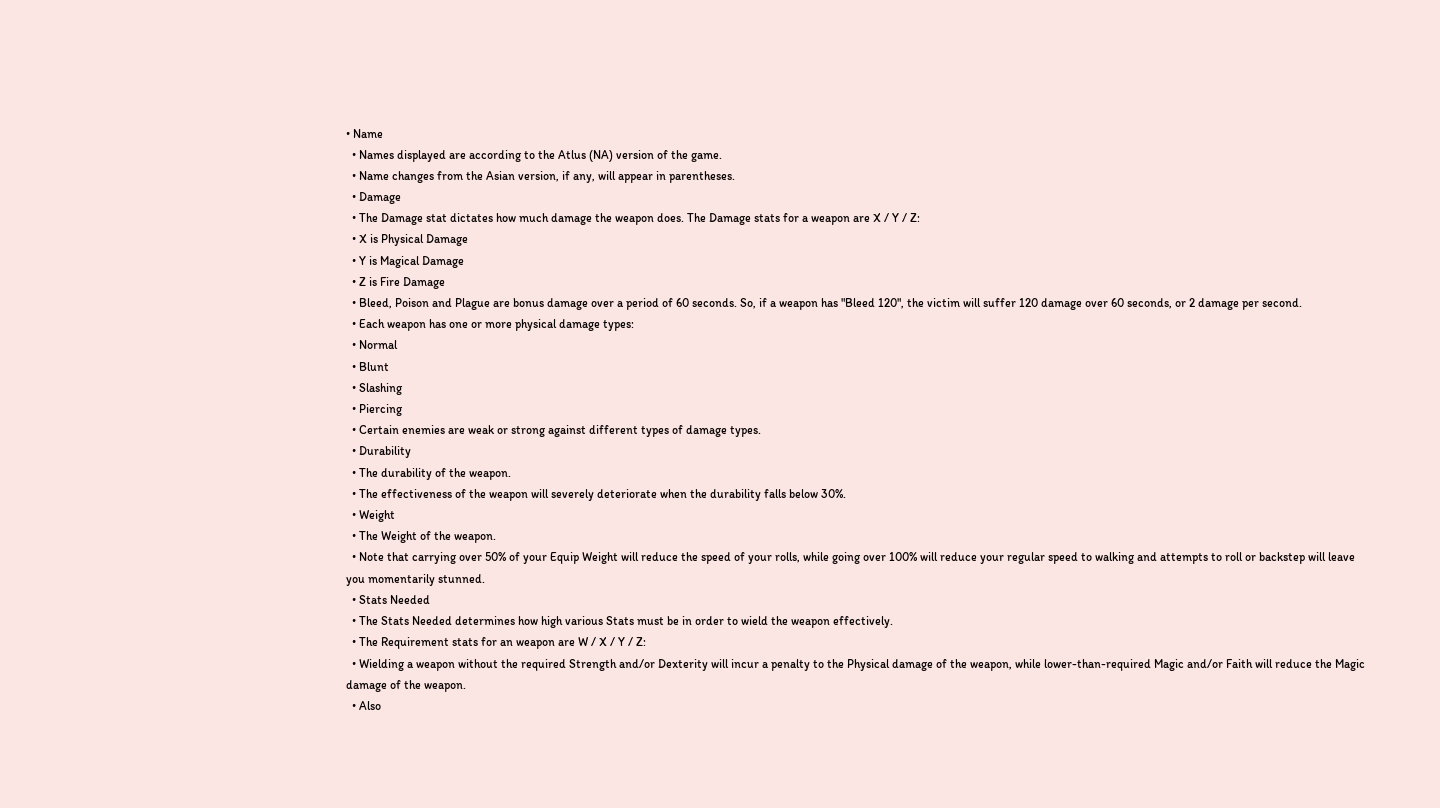• Name
  • Names displayed are according to the Atlus (NA) version of the game.
  • Name changes from the Asian version, if any, will appear in parentheses.
  • Damage
  • The Damage stat dictates how much damage the weapon does. The Damage stats for a weapon are X / Y / Z:
  • X is Physical Damage
  • Y is Magical Damage
  • Z is Fire Damage
  • Bleed, Poison and Plague are bonus damage over a period of 60 seconds. So, if a weapon has "Bleed 120", the victim will suffer 120 damage over 60 seconds, or 2 damage per second.
  • Each weapon has one or more physical damage types:
  • Normal
  • Blunt
  • Slashing
  • Piercing
  • Certain enemies are weak or strong against different types of damage types.
  • Durability
  • The durability of the weapon.
  • The effectiveness of the weapon will severely deteriorate when the durability falls below 30%.
  • Weight
  • The Weight of the weapon.
  • Note that carrying over 50% of your Equip Weight will reduce the speed of your rolls, while going over 100% will reduce your regular speed to walking and attempts to roll or backstep will leave you momentarily stunned.
  • Stats Needed
  • The Stats Needed determines how high various Stats must be in order to wield the weapon effectively.
  • The Requirement stats for an weapon are W / X / Y / Z:
  • Wielding a weapon without the required Strength and/or Dexterity will incur a penalty to the Physical damage of the weapon, while lower-than-required Magic and/or Faith will reduce the Magic damage of the weapon.
  • Also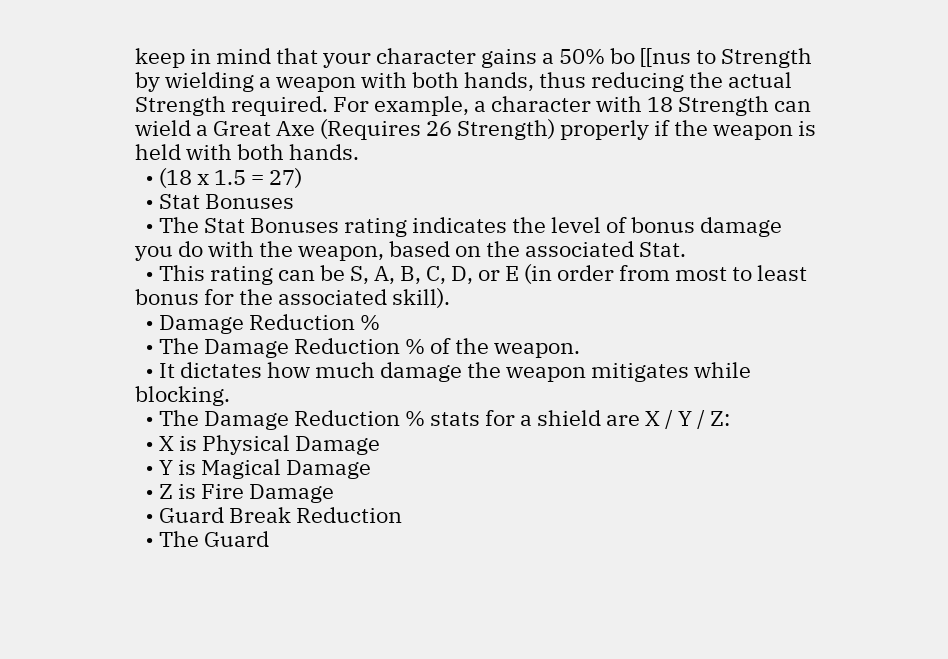keep in mind that your character gains a 50% bo [[nus to Strength by wielding a weapon with both hands, thus reducing the actual Strength required. For example, a character with 18 Strength can wield a Great Axe (Requires 26 Strength) properly if the weapon is held with both hands.
  • (18 x 1.5 = 27)
  • Stat Bonuses
  • The Stat Bonuses rating indicates the level of bonus damage you do with the weapon, based on the associated Stat.
  • This rating can be S, A, B, C, D, or E (in order from most to least bonus for the associated skill).
  • Damage Reduction %
  • The Damage Reduction % of the weapon.
  • It dictates how much damage the weapon mitigates while blocking.
  • The Damage Reduction % stats for a shield are X / Y / Z:
  • X is Physical Damage
  • Y is Magical Damage
  • Z is Fire Damage
  • Guard Break Reduction
  • The Guard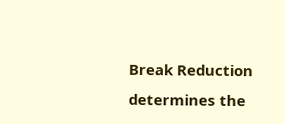Break Reduction determines the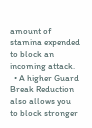amount of stamina expended to block an incoming attack.
  • A higher Guard Break Reduction also allows you to block stronger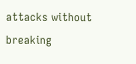attacks without breaking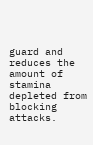guard and reduces the amount of stamina depleted from blocking attacks.